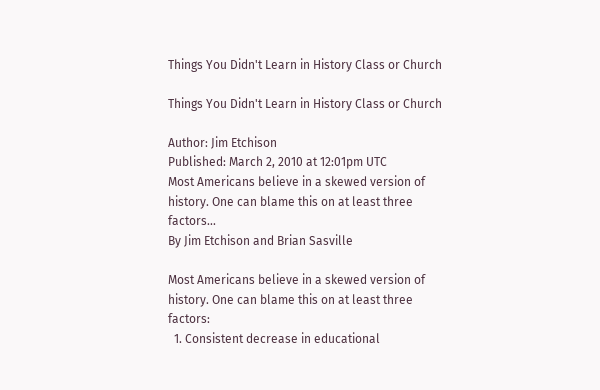Things You Didn't Learn in History Class or Church

Things You Didn't Learn in History Class or Church

Author: Jim Etchison
Published: March 2, 2010 at 12:01pm UTC
Most Americans believe in a skewed version of history. One can blame this on at least three factors...
By Jim Etchison and Brian Sasville

Most Americans believe in a skewed version of history. One can blame this on at least three factors:
  1. Consistent decrease in educational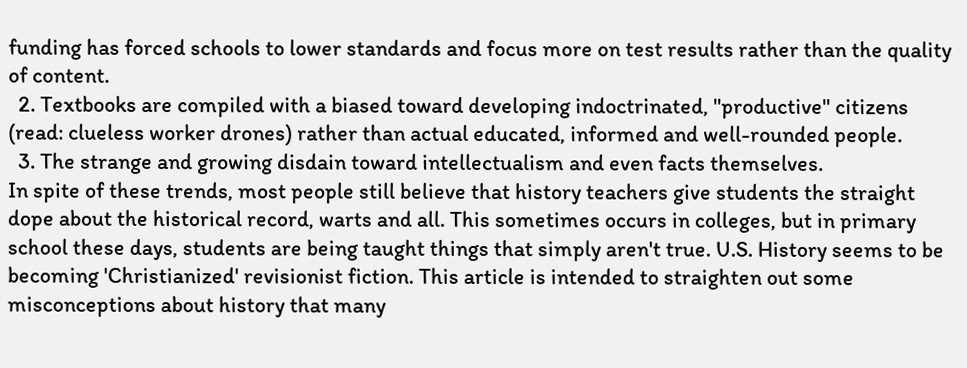funding has forced schools to lower standards and focus more on test results rather than the quality of content.
  2. Textbooks are compiled with a biased toward developing indoctrinated, "productive" citizens (read: clueless worker drones) rather than actual educated, informed and well-rounded people.
  3. The strange and growing disdain toward intellectualism and even facts themselves.
In spite of these trends, most people still believe that history teachers give students the straight dope about the historical record, warts and all. This sometimes occurs in colleges, but in primary school these days, students are being taught things that simply aren't true. U.S. History seems to be becoming 'Christianized' revisionist fiction. This article is intended to straighten out some misconceptions about history that many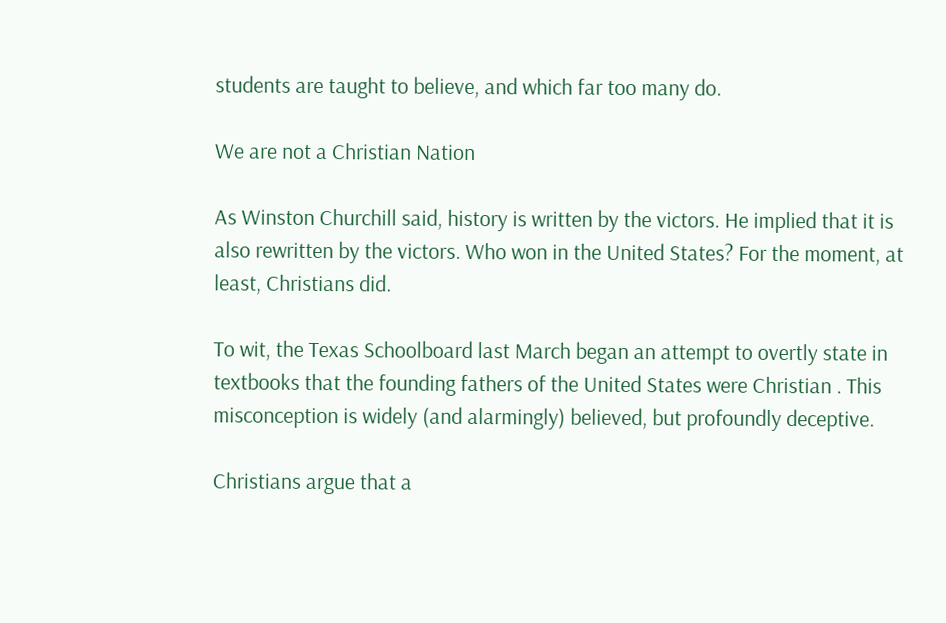students are taught to believe, and which far too many do.

We are not a Christian Nation

As Winston Churchill said, history is written by the victors. He implied that it is also rewritten by the victors. Who won in the United States? For the moment, at least, Christians did.

To wit, the Texas Schoolboard last March began an attempt to overtly state in textbooks that the founding fathers of the United States were Christian . This misconception is widely (and alarmingly) believed, but profoundly deceptive.

Christians argue that a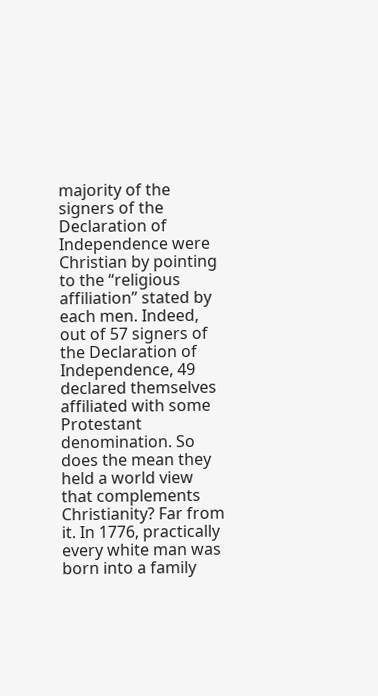majority of the signers of the Declaration of Independence were Christian by pointing to the “religious affiliation” stated by each men. Indeed, out of 57 signers of the Declaration of Independence, 49 declared themselves affiliated with some Protestant denomination. So does the mean they held a world view that complements Christianity? Far from it. In 1776, practically every white man was born into a family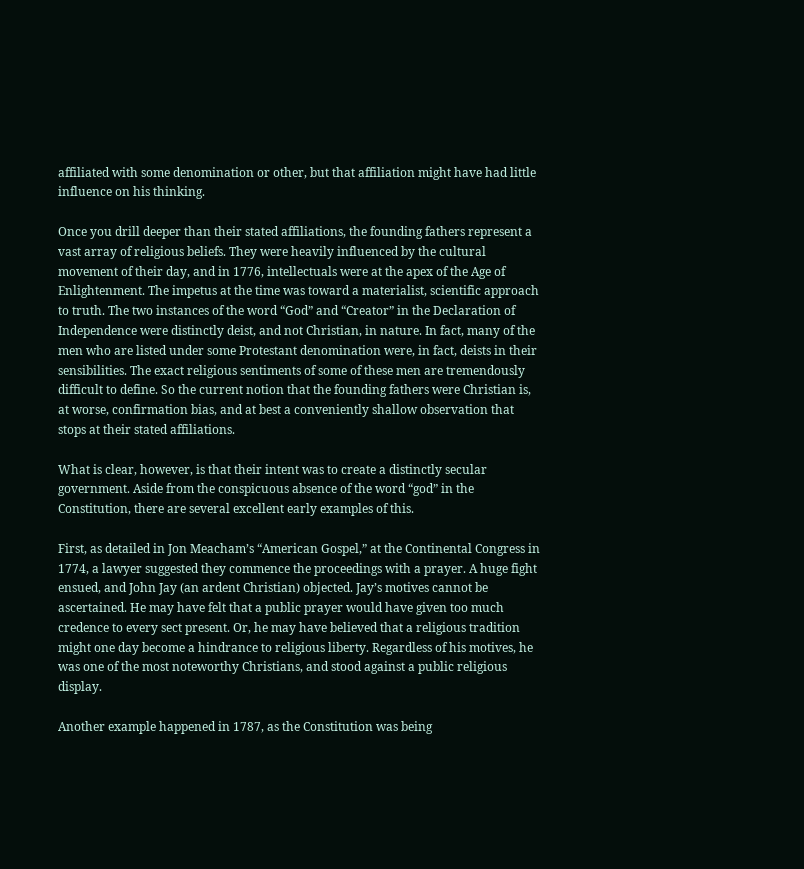affiliated with some denomination or other, but that affiliation might have had little influence on his thinking.

Once you drill deeper than their stated affiliations, the founding fathers represent a vast array of religious beliefs. They were heavily influenced by the cultural movement of their day, and in 1776, intellectuals were at the apex of the Age of Enlightenment. The impetus at the time was toward a materialist, scientific approach to truth. The two instances of the word “God” and “Creator” in the Declaration of Independence were distinctly deist, and not Christian, in nature. In fact, many of the men who are listed under some Protestant denomination were, in fact, deists in their sensibilities. The exact religious sentiments of some of these men are tremendously difficult to define. So the current notion that the founding fathers were Christian is, at worse, confirmation bias, and at best a conveniently shallow observation that stops at their stated affiliations.

What is clear, however, is that their intent was to create a distinctly secular government. Aside from the conspicuous absence of the word “god” in the Constitution, there are several excellent early examples of this.

First, as detailed in Jon Meacham’s “American Gospel,” at the Continental Congress in 1774, a lawyer suggested they commence the proceedings with a prayer. A huge fight ensued, and John Jay (an ardent Christian) objected. Jay’s motives cannot be ascertained. He may have felt that a public prayer would have given too much credence to every sect present. Or, he may have believed that a religious tradition might one day become a hindrance to religious liberty. Regardless of his motives, he was one of the most noteworthy Christians, and stood against a public religious display.

Another example happened in 1787, as the Constitution was being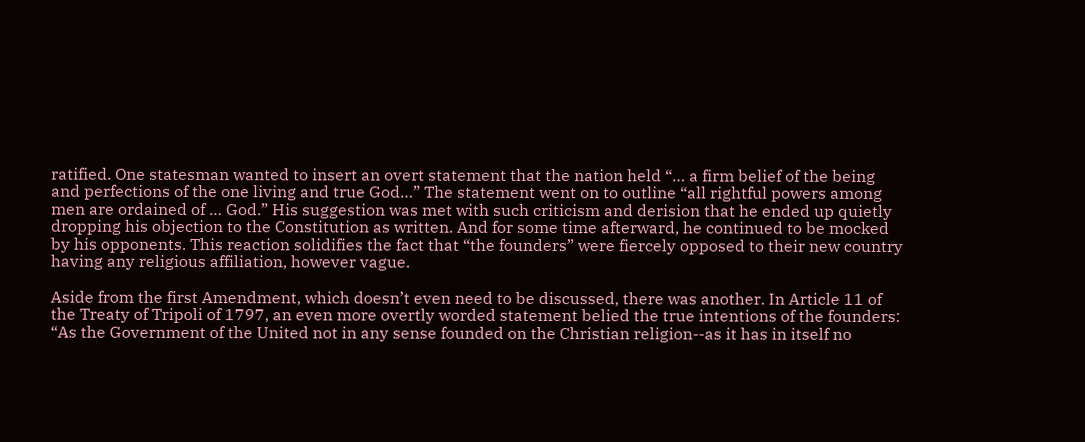ratified. One statesman wanted to insert an overt statement that the nation held “… a firm belief of the being and perfections of the one living and true God…” The statement went on to outline “all rightful powers among men are ordained of … God.” His suggestion was met with such criticism and derision that he ended up quietly dropping his objection to the Constitution as written. And for some time afterward, he continued to be mocked by his opponents. This reaction solidifies the fact that “the founders” were fiercely opposed to their new country having any religious affiliation, however vague.

Aside from the first Amendment, which doesn’t even need to be discussed, there was another. In Article 11 of the Treaty of Tripoli of 1797, an even more overtly worded statement belied the true intentions of the founders: “As the Government of the United not in any sense founded on the Christian religion--as it has in itself no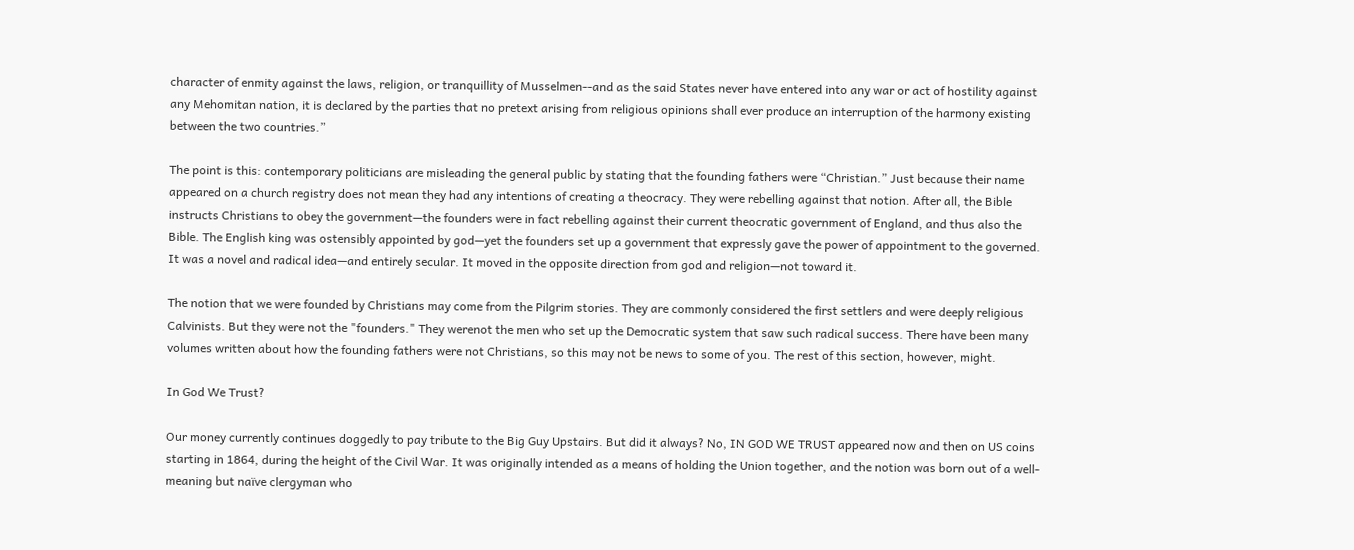character of enmity against the laws, religion, or tranquillity of Musselmen--and as the said States never have entered into any war or act of hostility against any Mehomitan nation, it is declared by the parties that no pretext arising from religious opinions shall ever produce an interruption of the harmony existing between the two countries.”

The point is this: contemporary politicians are misleading the general public by stating that the founding fathers were “Christian.” Just because their name appeared on a church registry does not mean they had any intentions of creating a theocracy. They were rebelling against that notion. After all, the Bible instructs Christians to obey the government—the founders were in fact rebelling against their current theocratic government of England, and thus also the Bible. The English king was ostensibly appointed by god—yet the founders set up a government that expressly gave the power of appointment to the governed. It was a novel and radical idea—and entirely secular. It moved in the opposite direction from god and religion—not toward it.

The notion that we were founded by Christians may come from the Pilgrim stories. They are commonly considered the first settlers and were deeply religious Calvinists. But they were not the "founders." They werenot the men who set up the Democratic system that saw such radical success. There have been many volumes written about how the founding fathers were not Christians, so this may not be news to some of you. The rest of this section, however, might.

In God We Trust?

Our money currently continues doggedly to pay tribute to the Big Guy Upstairs. But did it always? No, IN GOD WE TRUST appeared now and then on US coins starting in 1864, during the height of the Civil War. It was originally intended as a means of holding the Union together, and the notion was born out of a well-meaning but naïve clergyman who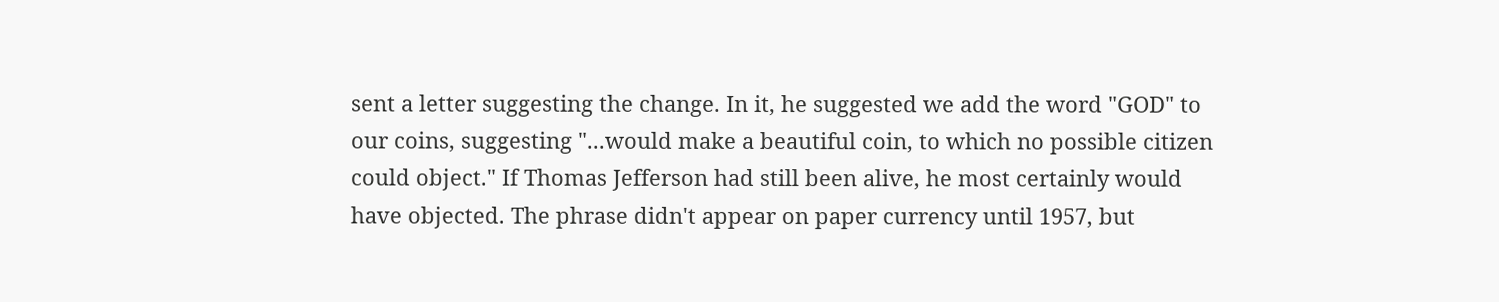sent a letter suggesting the change. In it, he suggested we add the word "GOD" to our coins, suggesting "...would make a beautiful coin, to which no possible citizen could object." If Thomas Jefferson had still been alive, he most certainly would have objected. The phrase didn't appear on paper currency until 1957, but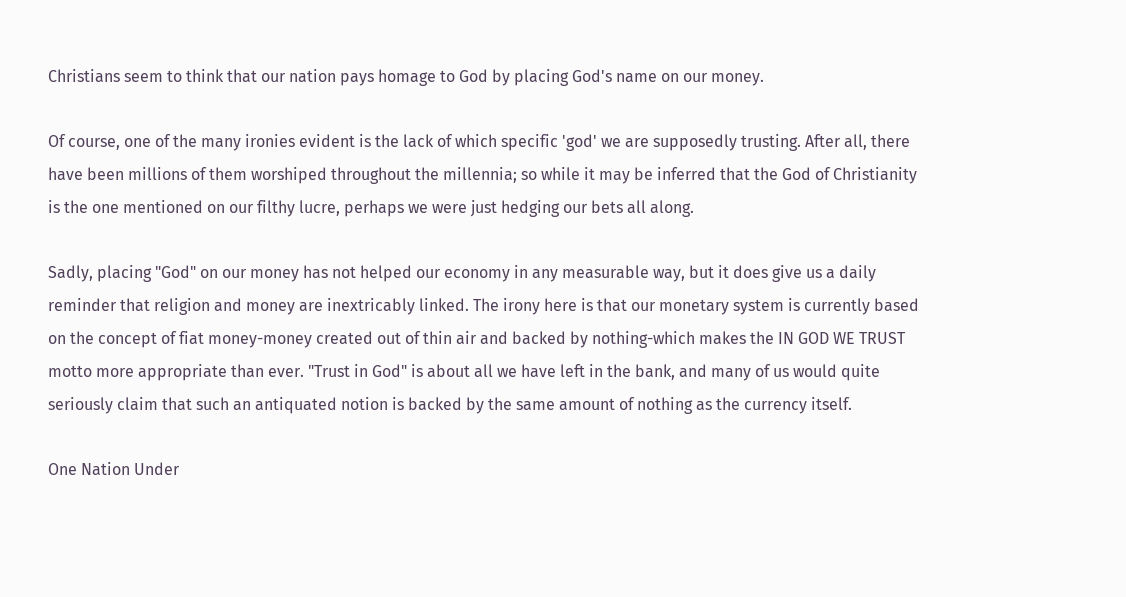Christians seem to think that our nation pays homage to God by placing God's name on our money.

Of course, one of the many ironies evident is the lack of which specific 'god' we are supposedly trusting. After all, there have been millions of them worshiped throughout the millennia; so while it may be inferred that the God of Christianity is the one mentioned on our filthy lucre, perhaps we were just hedging our bets all along.

Sadly, placing "God" on our money has not helped our economy in any measurable way, but it does give us a daily reminder that religion and money are inextricably linked. The irony here is that our monetary system is currently based on the concept of fiat money-money created out of thin air and backed by nothing-which makes the IN GOD WE TRUST motto more appropriate than ever. "Trust in God" is about all we have left in the bank, and many of us would quite seriously claim that such an antiquated notion is backed by the same amount of nothing as the currency itself.

One Nation Under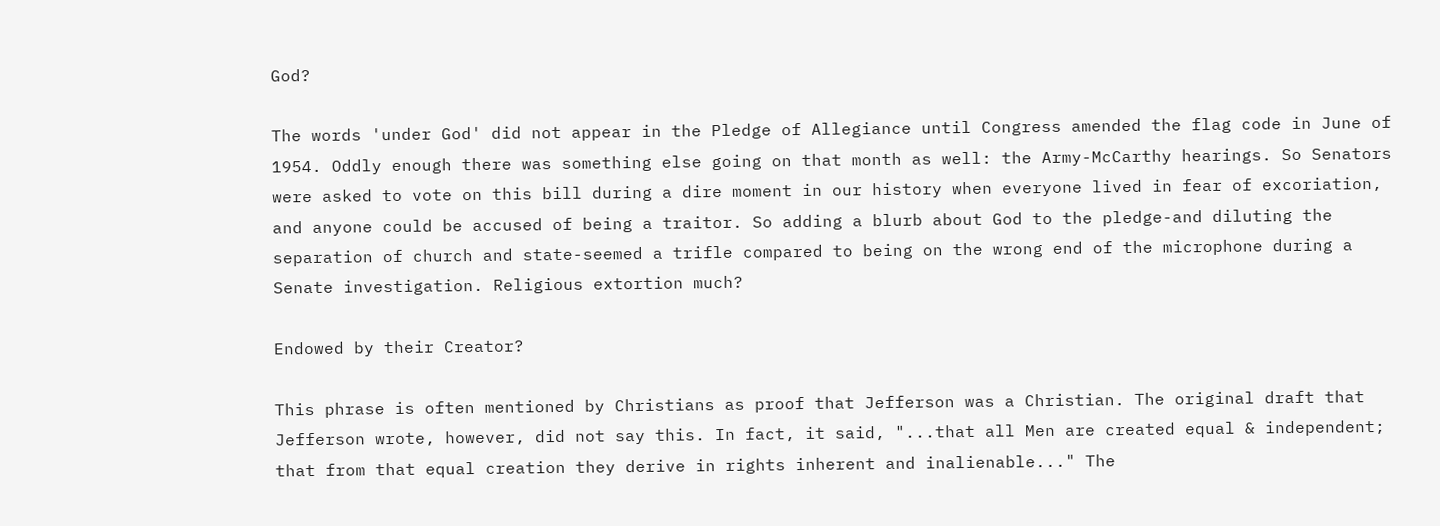God?

The words 'under God' did not appear in the Pledge of Allegiance until Congress amended the flag code in June of 1954. Oddly enough there was something else going on that month as well: the Army-McCarthy hearings. So Senators were asked to vote on this bill during a dire moment in our history when everyone lived in fear of excoriation, and anyone could be accused of being a traitor. So adding a blurb about God to the pledge-and diluting the separation of church and state-seemed a trifle compared to being on the wrong end of the microphone during a Senate investigation. Religious extortion much?

Endowed by their Creator?

This phrase is often mentioned by Christians as proof that Jefferson was a Christian. The original draft that Jefferson wrote, however, did not say this. In fact, it said, "...that all Men are created equal & independent; that from that equal creation they derive in rights inherent and inalienable..." The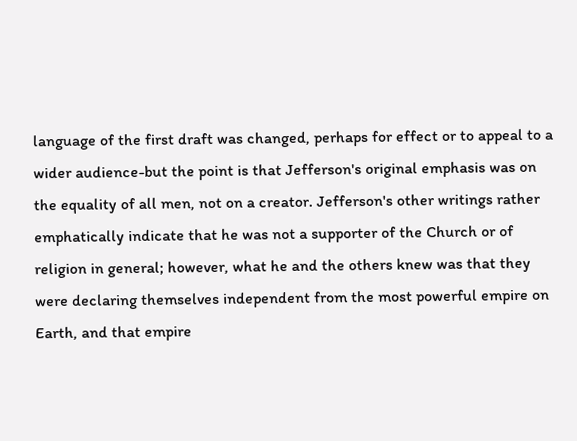language of the first draft was changed, perhaps for effect or to appeal to a wider audience-but the point is that Jefferson's original emphasis was on the equality of all men, not on a creator. Jefferson's other writings rather emphatically indicate that he was not a supporter of the Church or of religion in general; however, what he and the others knew was that they were declaring themselves independent from the most powerful empire on Earth, and that empire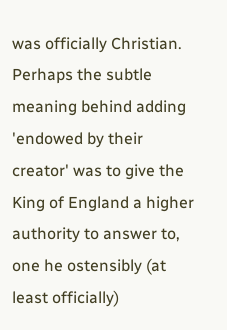was officially Christian. Perhaps the subtle meaning behind adding 'endowed by their creator' was to give the King of England a higher authority to answer to, one he ostensibly (at least officially)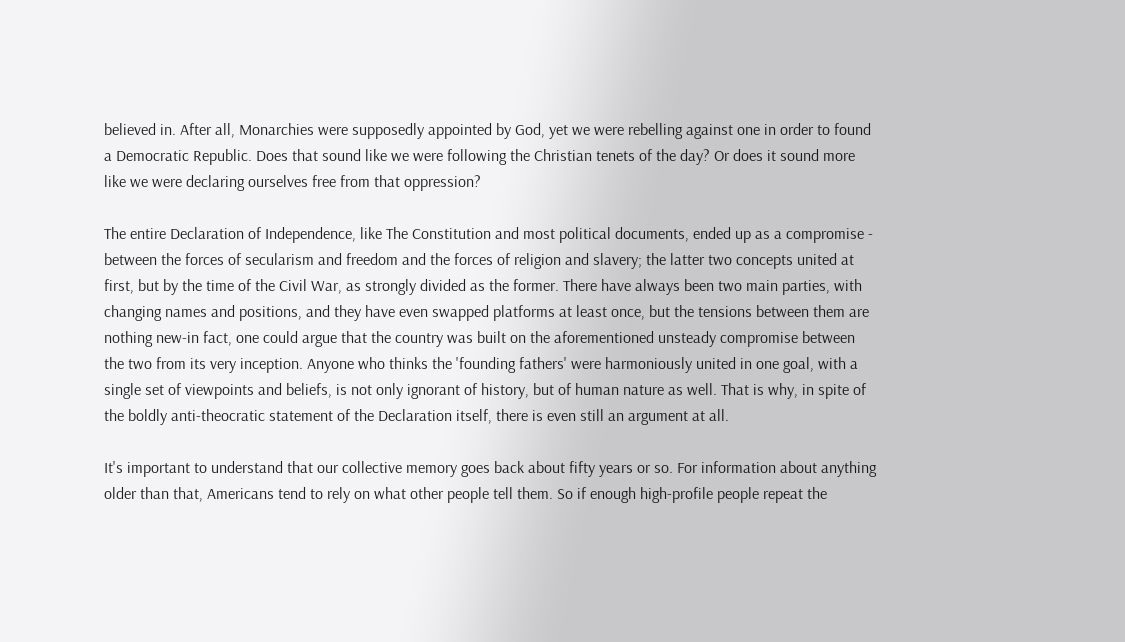believed in. After all, Monarchies were supposedly appointed by God, yet we were rebelling against one in order to found a Democratic Republic. Does that sound like we were following the Christian tenets of the day? Or does it sound more like we were declaring ourselves free from that oppression?

The entire Declaration of Independence, like The Constitution and most political documents, ended up as a compromise - between the forces of secularism and freedom and the forces of religion and slavery; the latter two concepts united at first, but by the time of the Civil War, as strongly divided as the former. There have always been two main parties, with changing names and positions, and they have even swapped platforms at least once, but the tensions between them are nothing new-in fact, one could argue that the country was built on the aforementioned unsteady compromise between the two from its very inception. Anyone who thinks the 'founding fathers' were harmoniously united in one goal, with a single set of viewpoints and beliefs, is not only ignorant of history, but of human nature as well. That is why, in spite of the boldly anti-theocratic statement of the Declaration itself, there is even still an argument at all.

It's important to understand that our collective memory goes back about fifty years or so. For information about anything older than that, Americans tend to rely on what other people tell them. So if enough high-profile people repeat the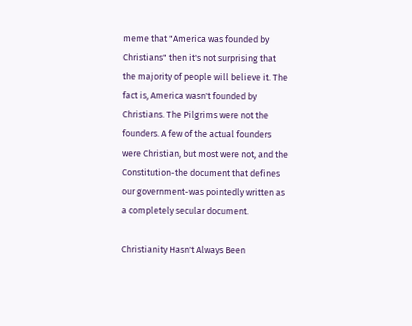meme that "America was founded by Christians" then it's not surprising that the majority of people will believe it. The fact is, America wasn't founded by Christians. The Pilgrims were not the founders. A few of the actual founders were Christian, but most were not, and the Constitution-the document that defines our government-was pointedly written as a completely secular document.

Christianity Hasn't Always Been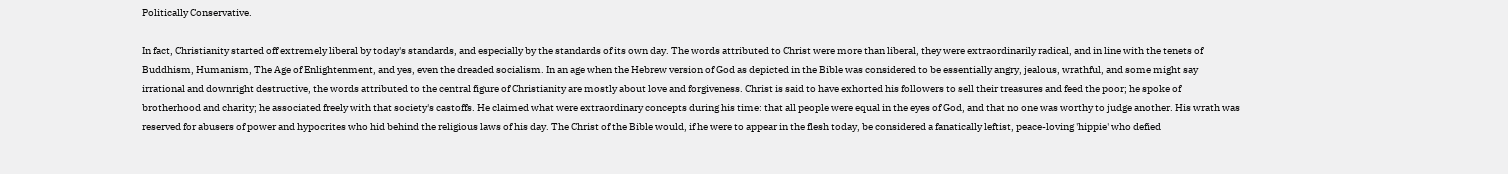Politically Conservative.

In fact, Christianity started off extremely liberal by today's standards, and especially by the standards of its own day. The words attributed to Christ were more than liberal, they were extraordinarily radical, and in line with the tenets of Buddhism, Humanism, The Age of Enlightenment, and yes, even the dreaded socialism. In an age when the Hebrew version of God as depicted in the Bible was considered to be essentially angry, jealous, wrathful, and some might say irrational and downright destructive, the words attributed to the central figure of Christianity are mostly about love and forgiveness. Christ is said to have exhorted his followers to sell their treasures and feed the poor; he spoke of brotherhood and charity; he associated freely with that society's castoffs. He claimed what were extraordinary concepts during his time: that all people were equal in the eyes of God, and that no one was worthy to judge another. His wrath was reserved for abusers of power and hypocrites who hid behind the religious laws of his day. The Christ of the Bible would, if he were to appear in the flesh today, be considered a fanatically leftist, peace-loving 'hippie' who defied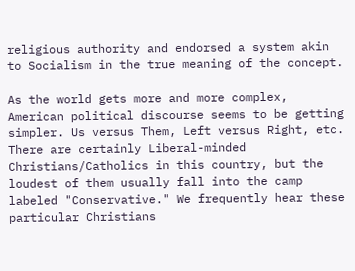religious authority and endorsed a system akin to Socialism in the true meaning of the concept.

As the world gets more and more complex, American political discourse seems to be getting simpler. Us versus Them, Left versus Right, etc. There are certainly Liberal-minded Christians/Catholics in this country, but the loudest of them usually fall into the camp labeled "Conservative." We frequently hear these particular Christians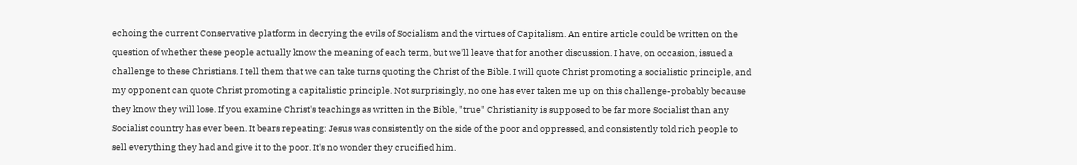echoing the current Conservative platform in decrying the evils of Socialism and the virtues of Capitalism. An entire article could be written on the question of whether these people actually know the meaning of each term, but we'll leave that for another discussion. I have, on occasion, issued a challenge to these Christians. I tell them that we can take turns quoting the Christ of the Bible. I will quote Christ promoting a socialistic principle, and my opponent can quote Christ promoting a capitalistic principle. Not surprisingly, no one has ever taken me up on this challenge-probably because they know they will lose. If you examine Christ's teachings as written in the Bible, "true" Christianity is supposed to be far more Socialist than any Socialist country has ever been. It bears repeating: Jesus was consistently on the side of the poor and oppressed, and consistently told rich people to sell everything they had and give it to the poor. It's no wonder they crucified him.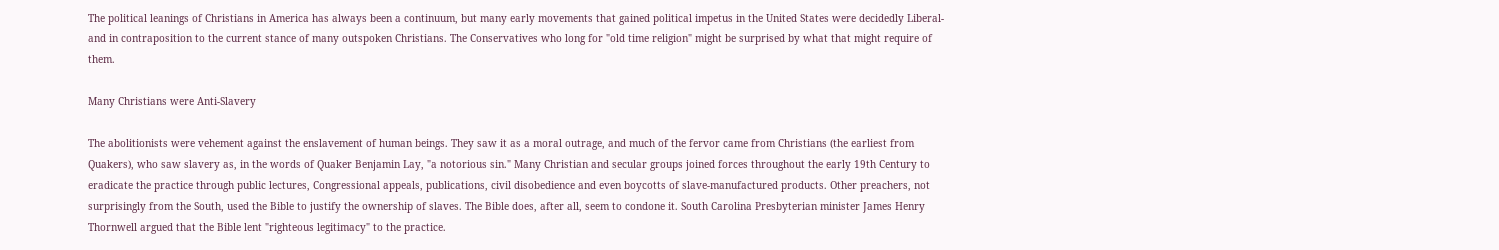The political leanings of Christians in America has always been a continuum, but many early movements that gained political impetus in the United States were decidedly Liberal-and in contraposition to the current stance of many outspoken Christians. The Conservatives who long for "old time religion" might be surprised by what that might require of them.

Many Christians were Anti-Slavery

The abolitionists were vehement against the enslavement of human beings. They saw it as a moral outrage, and much of the fervor came from Christians (the earliest from Quakers), who saw slavery as, in the words of Quaker Benjamin Lay, "a notorious sin." Many Christian and secular groups joined forces throughout the early 19th Century to eradicate the practice through public lectures, Congressional appeals, publications, civil disobedience and even boycotts of slave-manufactured products. Other preachers, not surprisingly from the South, used the Bible to justify the ownership of slaves. The Bible does, after all, seem to condone it. South Carolina Presbyterian minister James Henry Thornwell argued that the Bible lent "righteous legitimacy" to the practice.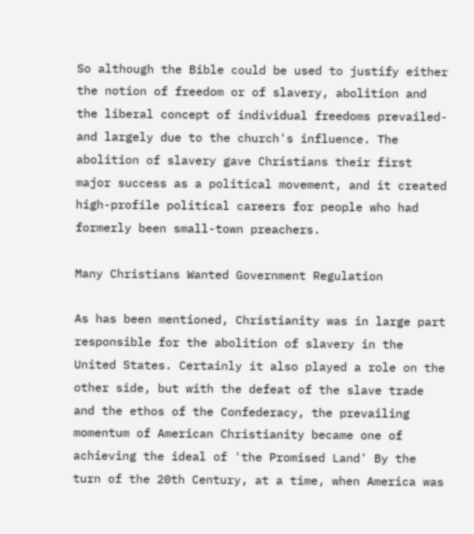So although the Bible could be used to justify either the notion of freedom or of slavery, abolition and the liberal concept of individual freedoms prevailed-and largely due to the church's influence. The abolition of slavery gave Christians their first major success as a political movement, and it created high-profile political careers for people who had formerly been small-town preachers.

Many Christians Wanted Government Regulation

As has been mentioned, Christianity was in large part responsible for the abolition of slavery in the United States. Certainly it also played a role on the other side, but with the defeat of the slave trade and the ethos of the Confederacy, the prevailing momentum of American Christianity became one of achieving the ideal of 'the Promised Land' By the turn of the 20th Century, at a time, when America was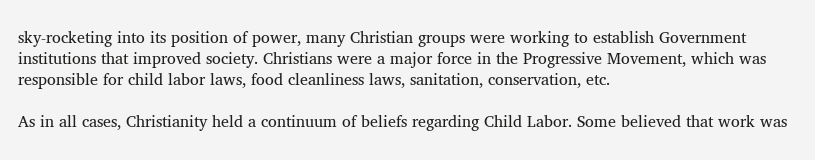sky-rocketing into its position of power, many Christian groups were working to establish Government institutions that improved society. Christians were a major force in the Progressive Movement, which was responsible for child labor laws, food cleanliness laws, sanitation, conservation, etc.

As in all cases, Christianity held a continuum of beliefs regarding Child Labor. Some believed that work was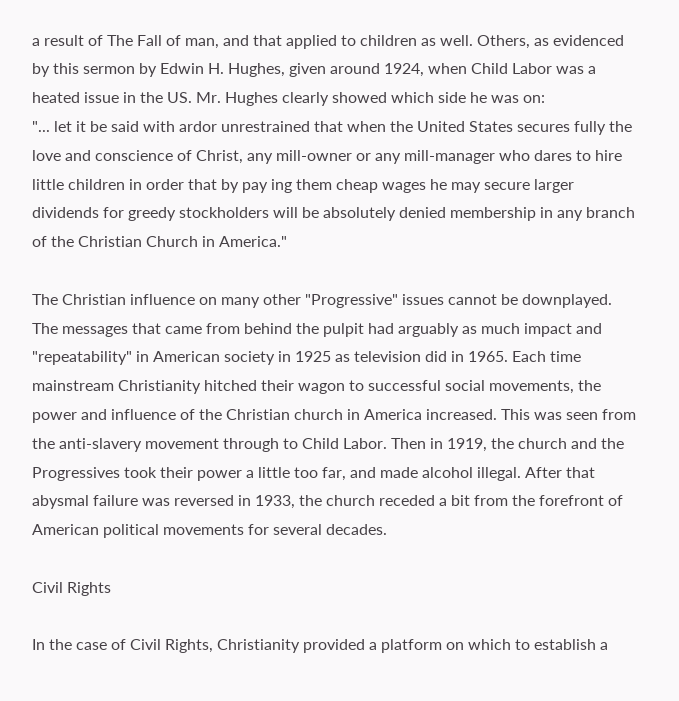a result of The Fall of man, and that applied to children as well. Others, as evidenced by this sermon by Edwin H. Hughes, given around 1924, when Child Labor was a heated issue in the US. Mr. Hughes clearly showed which side he was on:
"... let it be said with ardor unrestrained that when the United States secures fully the love and conscience of Christ, any mill-owner or any mill-manager who dares to hire little children in order that by pay ing them cheap wages he may secure larger dividends for greedy stockholders will be absolutely denied membership in any branch of the Christian Church in America."

The Christian influence on many other "Progressive" issues cannot be downplayed. The messages that came from behind the pulpit had arguably as much impact and "repeatability" in American society in 1925 as television did in 1965. Each time mainstream Christianity hitched their wagon to successful social movements, the power and influence of the Christian church in America increased. This was seen from the anti-slavery movement through to Child Labor. Then in 1919, the church and the Progressives took their power a little too far, and made alcohol illegal. After that abysmal failure was reversed in 1933, the church receded a bit from the forefront of American political movements for several decades.

Civil Rights

In the case of Civil Rights, Christianity provided a platform on which to establish a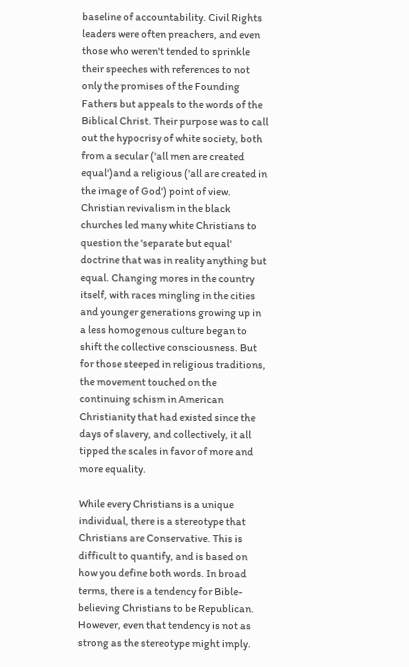baseline of accountability. Civil Rights leaders were often preachers, and even those who weren't tended to sprinkle their speeches with references to not only the promises of the Founding Fathers but appeals to the words of the Biblical Christ. Their purpose was to call out the hypocrisy of white society, both from a secular ('all men are created equal')and a religious ('all are created in the image of God') point of view. Christian revivalism in the black churches led many white Christians to question the 'separate but equal' doctrine that was in reality anything but equal. Changing mores in the country itself, with races mingling in the cities and younger generations growing up in a less homogenous culture began to shift the collective consciousness. But for those steeped in religious traditions, the movement touched on the continuing schism in American Christianity that had existed since the days of slavery, and collectively, it all tipped the scales in favor of more and more equality.

While every Christians is a unique individual, there is a stereotype that Christians are Conservative. This is difficult to quantify, and is based on how you define both words. In broad terms, there is a tendency for Bible-believing Christians to be Republican. However, even that tendency is not as strong as the stereotype might imply.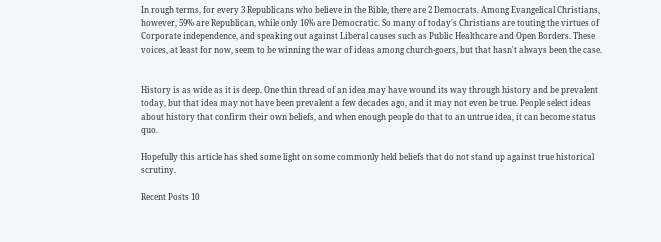In rough terms, for every 3 Republicans who believe in the Bible, there are 2 Democrats. Among Evangelical Christians, however, 59% are Republican, while only 16% are Democratic. So many of today's Christians are touting the virtues of Corporate independence, and speaking out against Liberal causes such as Public Healthcare and Open Borders. These voices, at least for now, seem to be winning the war of ideas among church-goers, but that hasn't always been the case.


History is as wide as it is deep. One thin thread of an idea may have wound its way through history and be prevalent today, but that idea may not have been prevalent a few decades ago, and it may not even be true. People select ideas about history that confirm their own beliefs, and when enough people do that to an untrue idea, it can become status quo.

Hopefully this article has shed some light on some commonly held beliefs that do not stand up against true historical scrutiny.

Recent Posts 10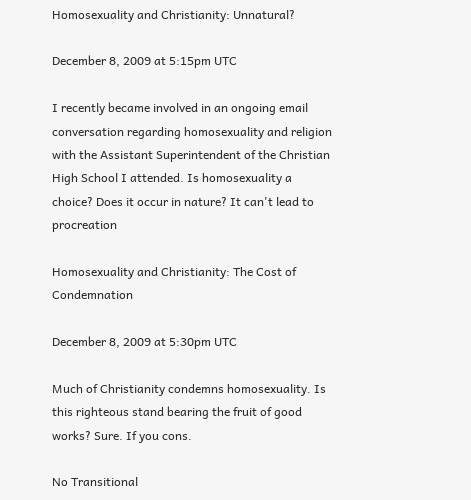Homosexuality and Christianity: Unnatural?

December 8, 2009 at 5:15pm UTC

I recently became involved in an ongoing email conversation regarding homosexuality and religion with the Assistant Superintendent of the Christian High School I attended. Is homosexuality a choice? Does it occur in nature? It can't lead to procreation

Homosexuality and Christianity: The Cost of Condemnation

December 8, 2009 at 5:30pm UTC

Much of Christianity condemns homosexuality. Is this righteous stand bearing the fruit of good works? Sure. If you cons.

No Transitional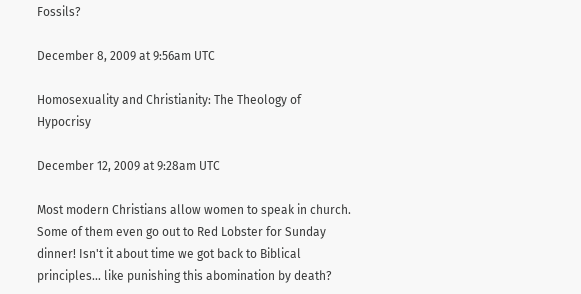Fossils?

December 8, 2009 at 9:56am UTC

Homosexuality and Christianity: The Theology of Hypocrisy

December 12, 2009 at 9:28am UTC

Most modern Christians allow women to speak in church. Some of them even go out to Red Lobster for Sunday dinner! Isn't it about time we got back to Biblical principles... like punishing this abomination by death?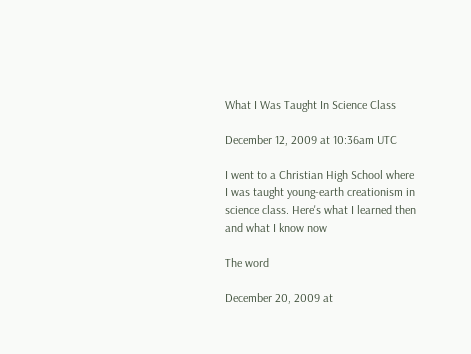What I Was Taught In Science Class

December 12, 2009 at 10:36am UTC

I went to a Christian High School where I was taught young-earth creationism in science class. Here's what I learned then and what I know now

The word

December 20, 2009 at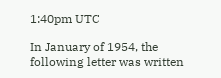1:40pm UTC

In January of 1954, the following letter was written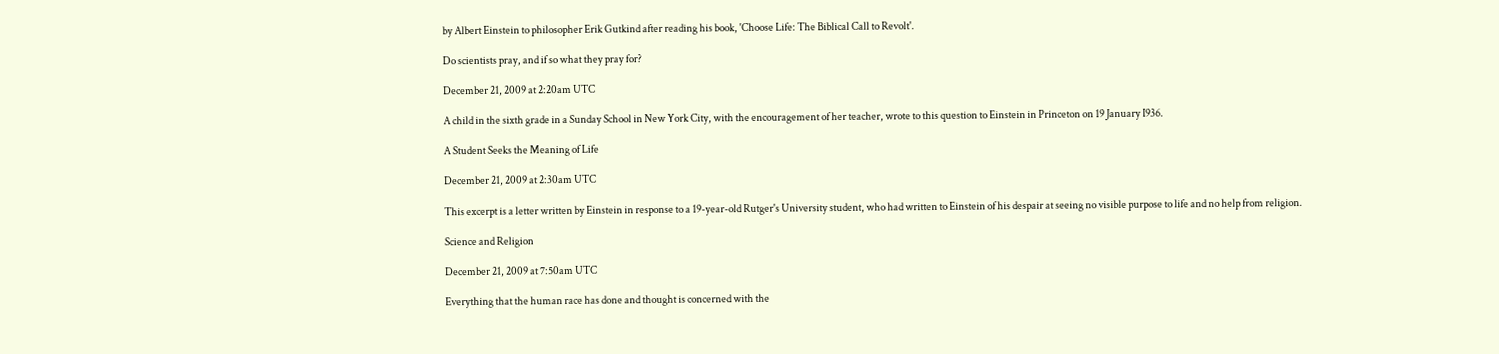by Albert Einstein to philosopher Erik Gutkind after reading his book, 'Choose Life: The Biblical Call to Revolt'.

Do scientists pray, and if so what they pray for?

December 21, 2009 at 2:20am UTC

A child in the sixth grade in a Sunday School in New York City, with the encouragement of her teacher, wrote to this question to Einstein in Princeton on 19 January I936.

A Student Seeks the Meaning of Life

December 21, 2009 at 2:30am UTC

This excerpt is a letter written by Einstein in response to a 19-year-old Rutger's University student, who had written to Einstein of his despair at seeing no visible purpose to life and no help from religion.

Science and Religion

December 21, 2009 at 7:50am UTC

Everything that the human race has done and thought is concerned with the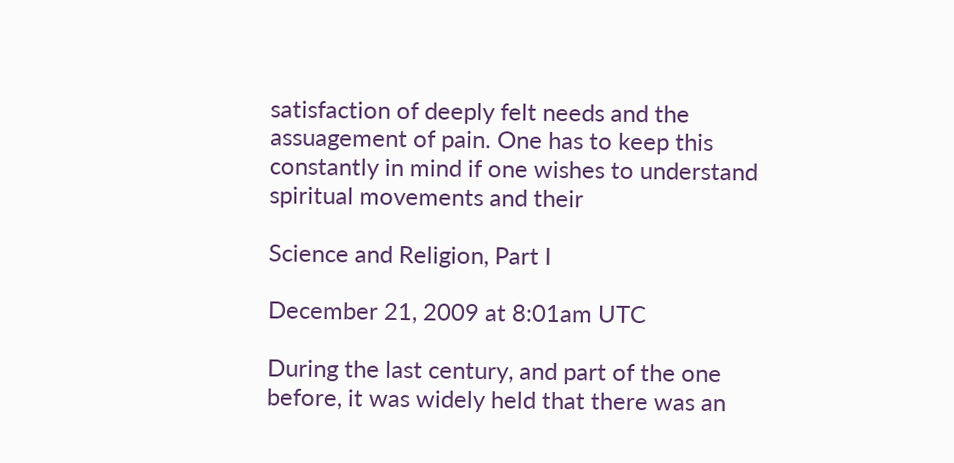satisfaction of deeply felt needs and the assuagement of pain. One has to keep this constantly in mind if one wishes to understand spiritual movements and their

Science and Religion, Part I

December 21, 2009 at 8:01am UTC

During the last century, and part of the one before, it was widely held that there was an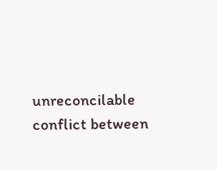unreconcilable conflict between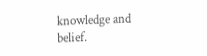knowledge and belief.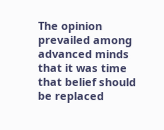The opinion prevailed among advanced minds that it was time that belief should be replaced